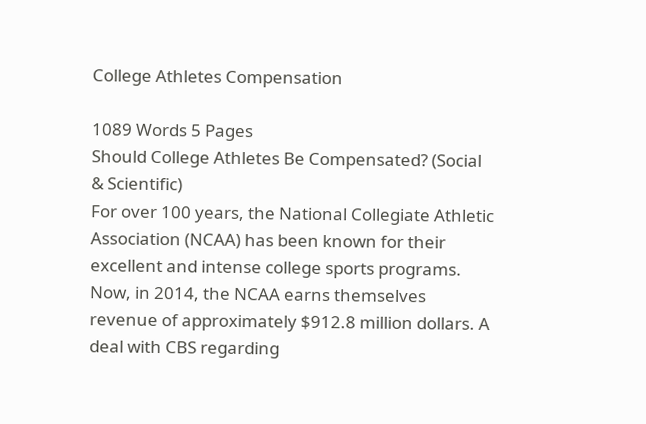College Athletes Compensation

1089 Words 5 Pages
Should College Athletes Be Compensated? (Social & Scientific)
For over 100 years, the National Collegiate Athletic Association (NCAA) has been known for their excellent and intense college sports programs. Now, in 2014, the NCAA earns themselves revenue of approximately $912.8 million dollars. A deal with CBS regarding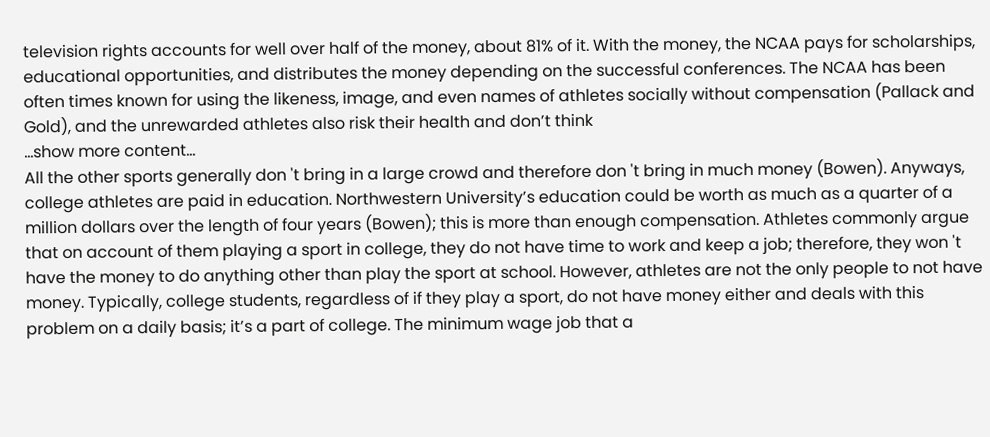television rights accounts for well over half of the money, about 81% of it. With the money, the NCAA pays for scholarships, educational opportunities, and distributes the money depending on the successful conferences. The NCAA has been often times known for using the likeness, image, and even names of athletes socially without compensation (Pallack and Gold), and the unrewarded athletes also risk their health and don’t think
…show more content…
All the other sports generally don 't bring in a large crowd and therefore don 't bring in much money (Bowen). Anyways, college athletes are paid in education. Northwestern University’s education could be worth as much as a quarter of a million dollars over the length of four years (Bowen); this is more than enough compensation. Athletes commonly argue that on account of them playing a sport in college, they do not have time to work and keep a job; therefore, they won 't have the money to do anything other than play the sport at school. However, athletes are not the only people to not have money. Typically, college students, regardless of if they play a sport, do not have money either and deals with this problem on a daily basis; it’s a part of college. The minimum wage job that a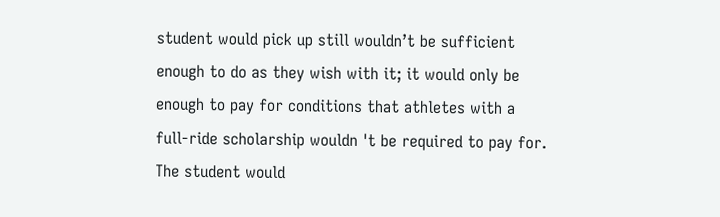student would pick up still wouldn’t be sufficient enough to do as they wish with it; it would only be enough to pay for conditions that athletes with a full-ride scholarship wouldn 't be required to pay for. The student would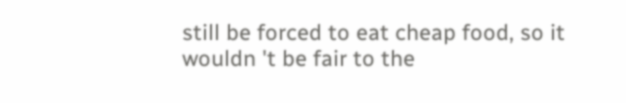still be forced to eat cheap food, so it wouldn 't be fair to the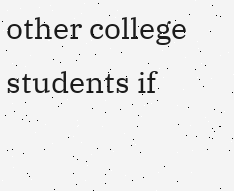other college students if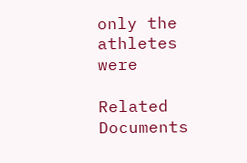only the athletes were

Related Documents